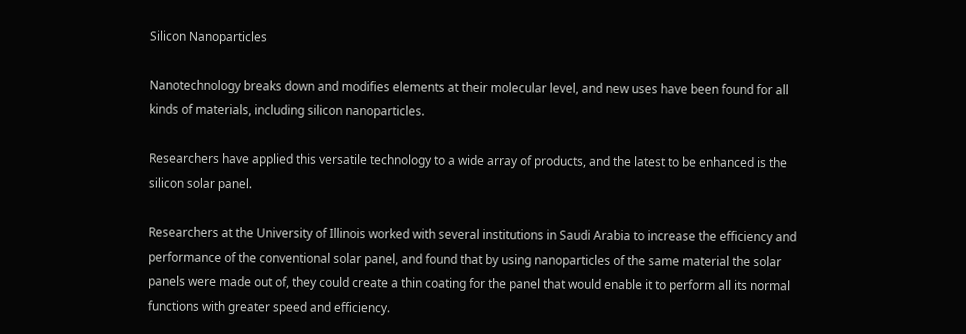Silicon Nanoparticles

Nanotechnology breaks down and modifies elements at their molecular level, and new uses have been found for all kinds of materials, including silicon nanoparticles.

Researchers have applied this versatile technology to a wide array of products, and the latest to be enhanced is the silicon solar panel.

Researchers at the University of Illinois worked with several institutions in Saudi Arabia to increase the efficiency and performance of the conventional solar panel, and found that by using nanoparticles of the same material the solar panels were made out of, they could create a thin coating for the panel that would enable it to perform all its normal functions with greater speed and efficiency.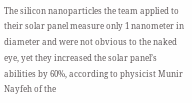The silicon nanoparticles the team applied to their solar panel measure only 1 nanometer in diameter and were not obvious to the naked eye, yet they increased the solar panel’s abilities by 60%, according to physicist Munir Nayfeh of the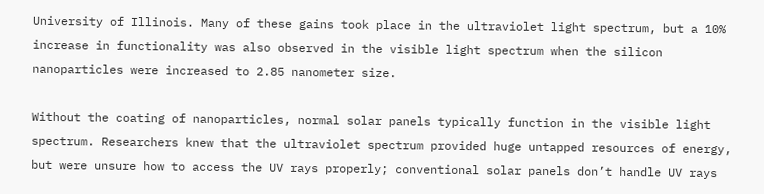University of Illinois. Many of these gains took place in the ultraviolet light spectrum, but a 10% increase in functionality was also observed in the visible light spectrum when the silicon nanoparticles were increased to 2.85 nanometer size.

Without the coating of nanoparticles, normal solar panels typically function in the visible light spectrum. Researchers knew that the ultraviolet spectrum provided huge untapped resources of energy, but were unsure how to access the UV rays properly; conventional solar panels don’t handle UV rays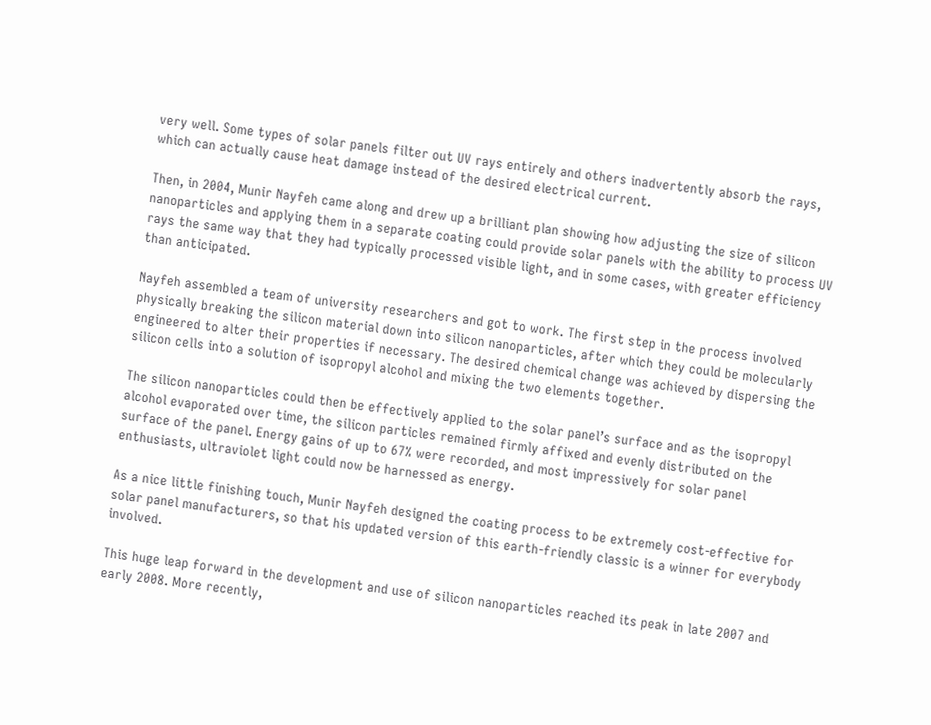very well. Some types of solar panels filter out UV rays entirely and others inadvertently absorb the rays, which can actually cause heat damage instead of the desired electrical current.

Then, in 2004, Munir Nayfeh came along and drew up a brilliant plan showing how adjusting the size of silicon nanoparticles and applying them in a separate coating could provide solar panels with the ability to process UV rays the same way that they had typically processed visible light, and in some cases, with greater efficiency than anticipated.

Nayfeh assembled a team of university researchers and got to work. The first step in the process involved physically breaking the silicon material down into silicon nanoparticles, after which they could be molecularly engineered to alter their properties if necessary. The desired chemical change was achieved by dispersing the silicon cells into a solution of isopropyl alcohol and mixing the two elements together.

The silicon nanoparticles could then be effectively applied to the solar panel’s surface and as the isopropyl alcohol evaporated over time, the silicon particles remained firmly affixed and evenly distributed on the surface of the panel. Energy gains of up to 67% were recorded, and most impressively for solar panel enthusiasts, ultraviolet light could now be harnessed as energy.

As a nice little finishing touch, Munir Nayfeh designed the coating process to be extremely cost-effective for solar panel manufacturers, so that his updated version of this earth-friendly classic is a winner for everybody involved.

This huge leap forward in the development and use of silicon nanoparticles reached its peak in late 2007 and early 2008. More recently,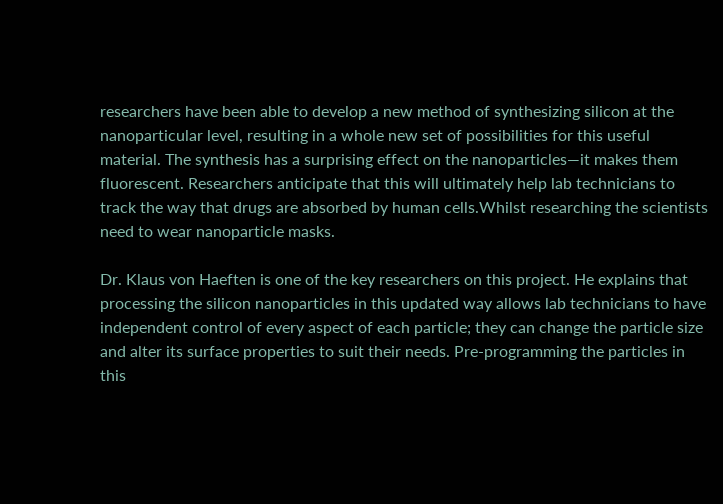researchers have been able to develop a new method of synthesizing silicon at the nanoparticular level, resulting in a whole new set of possibilities for this useful material. The synthesis has a surprising effect on the nanoparticles—it makes them fluorescent. Researchers anticipate that this will ultimately help lab technicians to track the way that drugs are absorbed by human cells.Whilst researching the scientists need to wear nanoparticle masks.

Dr. Klaus von Haeften is one of the key researchers on this project. He explains that processing the silicon nanoparticles in this updated way allows lab technicians to have independent control of every aspect of each particle; they can change the particle size and alter its surface properties to suit their needs. Pre-programming the particles in this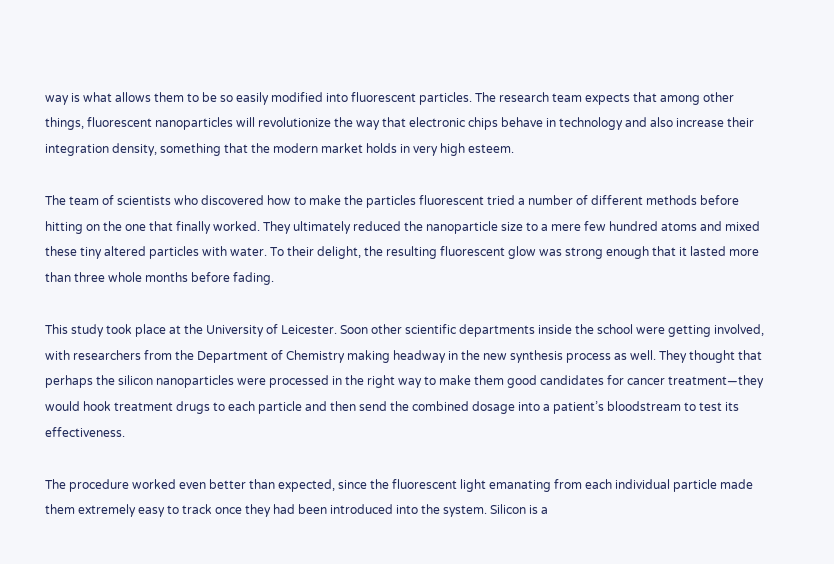way is what allows them to be so easily modified into fluorescent particles. The research team expects that among other things, fluorescent nanoparticles will revolutionize the way that electronic chips behave in technology and also increase their integration density, something that the modern market holds in very high esteem.

The team of scientists who discovered how to make the particles fluorescent tried a number of different methods before hitting on the one that finally worked. They ultimately reduced the nanoparticle size to a mere few hundred atoms and mixed these tiny altered particles with water. To their delight, the resulting fluorescent glow was strong enough that it lasted more than three whole months before fading.

This study took place at the University of Leicester. Soon other scientific departments inside the school were getting involved, with researchers from the Department of Chemistry making headway in the new synthesis process as well. They thought that perhaps the silicon nanoparticles were processed in the right way to make them good candidates for cancer treatment—they would hook treatment drugs to each particle and then send the combined dosage into a patient’s bloodstream to test its effectiveness.

The procedure worked even better than expected, since the fluorescent light emanating from each individual particle made them extremely easy to track once they had been introduced into the system. Silicon is a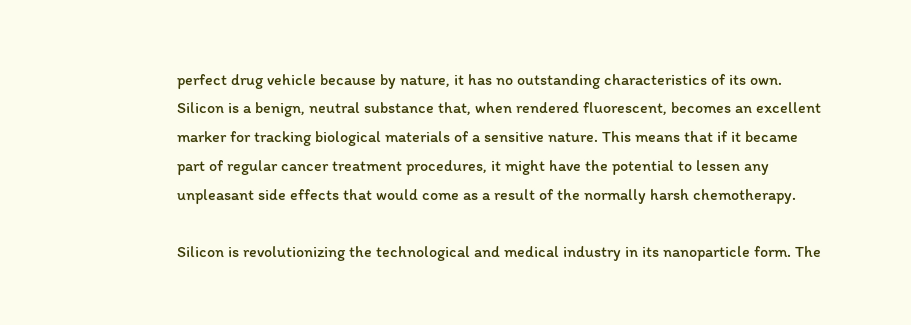perfect drug vehicle because by nature, it has no outstanding characteristics of its own. Silicon is a benign, neutral substance that, when rendered fluorescent, becomes an excellent marker for tracking biological materials of a sensitive nature. This means that if it became part of regular cancer treatment procedures, it might have the potential to lessen any unpleasant side effects that would come as a result of the normally harsh chemotherapy.

Silicon is revolutionizing the technological and medical industry in its nanoparticle form. The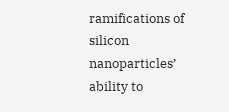ramifications of silicon nanoparticles’ ability to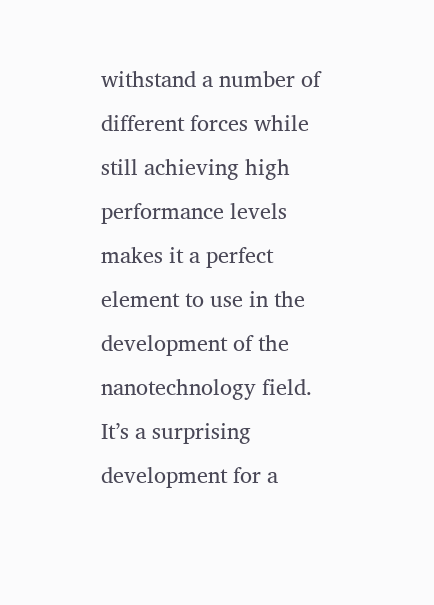withstand a number of different forces while still achieving high performance levels makes it a perfect element to use in the development of the nanotechnology field.  It’s a surprising development for a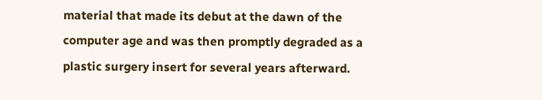material that made its debut at the dawn of the computer age and was then promptly degraded as a plastic surgery insert for several years afterward.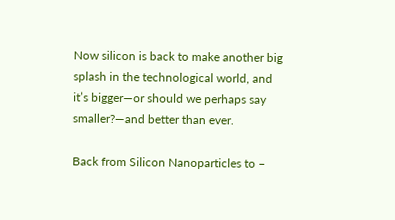Now silicon is back to make another big splash in the technological world, and it’s bigger—or should we perhaps say smaller?—and better than ever.

Back from Silicon Nanoparticles to –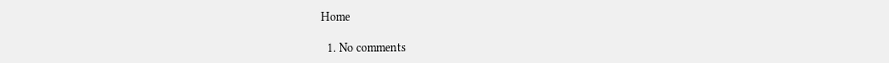Home

  1. No comments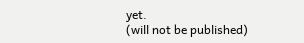yet.
(will not be published)